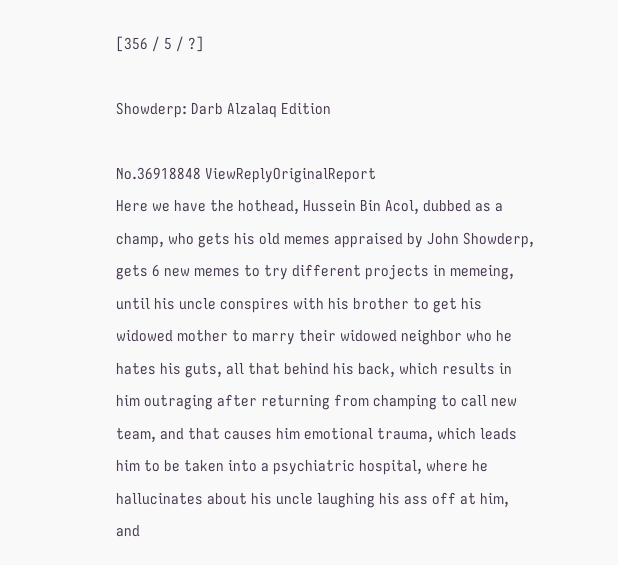[356 / 5 / ?]

Showderp: Darb Alzalaq Edition

No.36918848 ViewReplyOriginalReport
Here we have the hothead, Hussein Bin Acol, dubbed as a champ, who gets his old memes appraised by John Showderp, gets 6 new memes to try different projects in memeing, until his uncle conspires with his brother to get his widowed mother to marry their widowed neighbor who he hates his guts, all that behind his back, which results in him outraging after returning from champing to call new team, and that causes him emotional trauma, which leads him to be taken into a psychiatric hospital, where he hallucinates about his uncle laughing his ass off at him, and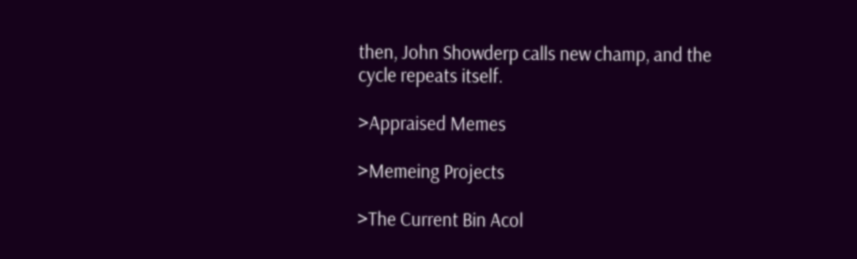then, John Showderp calls new champ, and the cycle repeats itself.

>Appraised Memes

>Memeing Projects

>The Current Bin Acol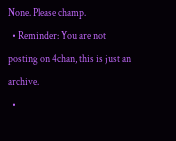None. Please champ.
  • Reminder: You are not posting on 4chan, this is just an archive.
  •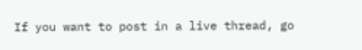If you want to post in a live thread, go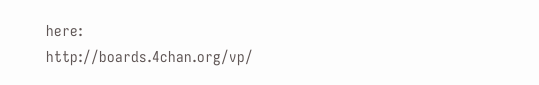here: http://boards.4chan.org/vp/